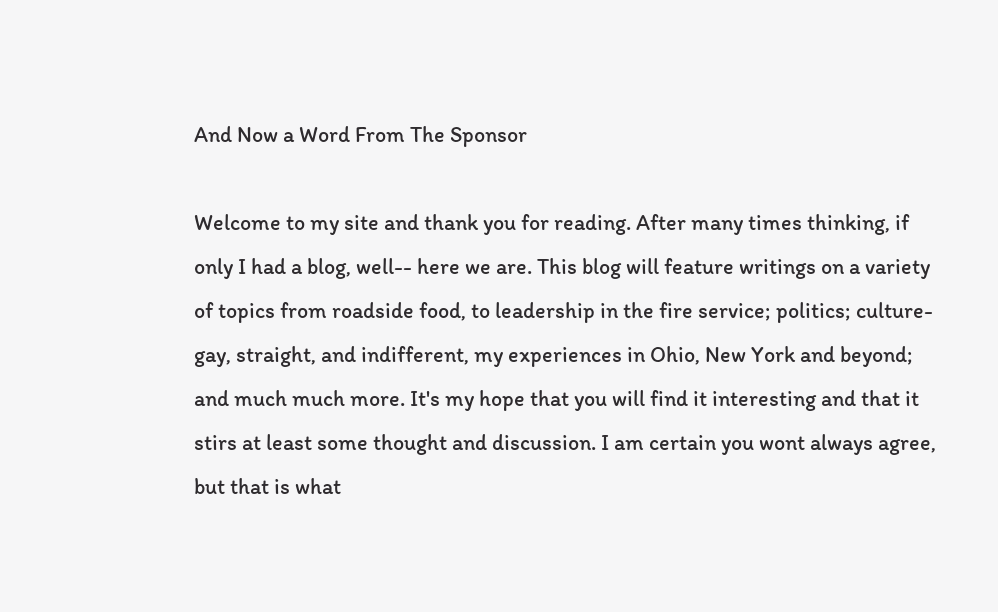And Now a Word From The Sponsor

Welcome to my site and thank you for reading. After many times thinking, if only I had a blog, well-- here we are. This blog will feature writings on a variety of topics from roadside food, to leadership in the fire service; politics; culture- gay, straight, and indifferent, my experiences in Ohio, New York and beyond; and much much more. It's my hope that you will find it interesting and that it stirs at least some thought and discussion. I am certain you wont always agree, but that is what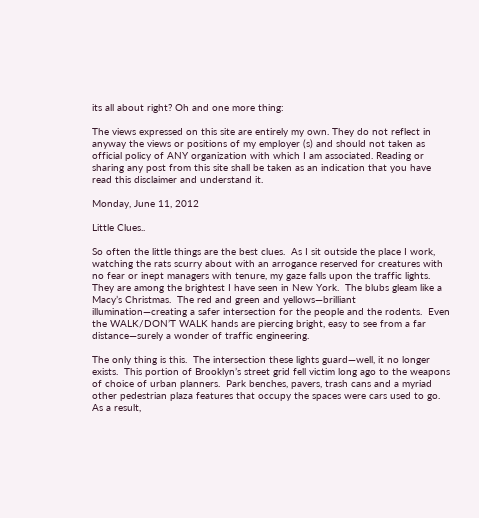its all about right? Oh and one more thing:

The views expressed on this site are entirely my own. They do not reflect in anyway the views or positions of my employer (s) and should not taken as official policy of ANY organization with which I am associated. Reading or sharing any post from this site shall be taken as an indication that you have read this disclaimer and understand it.

Monday, June 11, 2012

Little Clues..

So often the little things are the best clues.  As I sit outside the place I work, watching the rats scurry about with an arrogance reserved for creatures with no fear or inept managers with tenure, my gaze falls upon the traffic lights.  They are among the brightest I have seen in New York.  The blubs gleam like a Macy’s Christmas.  The red and green and yellows—brilliant illumination—creating a safer intersection for the people and the rodents.  Even the WALK/DON’T WALK hands are piercing bright, easy to see from a far distance—surely a wonder of traffic engineering.

The only thing is this.  The intersection these lights guard—well, it no longer exists.  This portion of Brooklyn’s street grid fell victim long ago to the weapons of choice of urban planners.  Park benches, pavers, trash cans and a myriad other pedestrian plaza features that occupy the spaces were cars used to go.  As a result,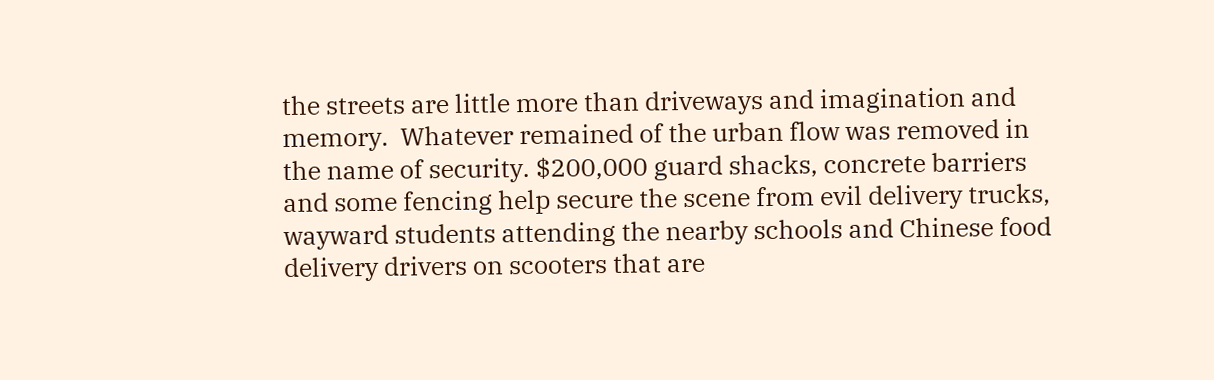the streets are little more than driveways and imagination and memory.  Whatever remained of the urban flow was removed in the name of security. $200,000 guard shacks, concrete barriers and some fencing help secure the scene from evil delivery trucks, wayward students attending the nearby schools and Chinese food delivery drivers on scooters that are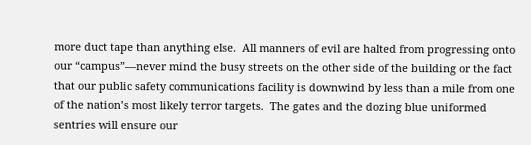more duct tape than anything else.  All manners of evil are halted from progressing onto our “campus”—never mind the busy streets on the other side of the building or the fact that our public safety communications facility is downwind by less than a mile from one of the nation’s most likely terror targets.  The gates and the dozing blue uniformed sentries will ensure our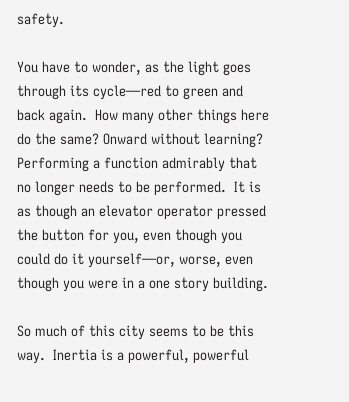safety.

You have to wonder, as the light goes through its cycle—red to green and back again.  How many other things here do the same? Onward without learning?  Performing a function admirably that no longer needs to be performed.  It is as though an elevator operator pressed the button for you, even though you could do it yourself—or, worse, even though you were in a one story building.

So much of this city seems to be this way.  Inertia is a powerful, powerful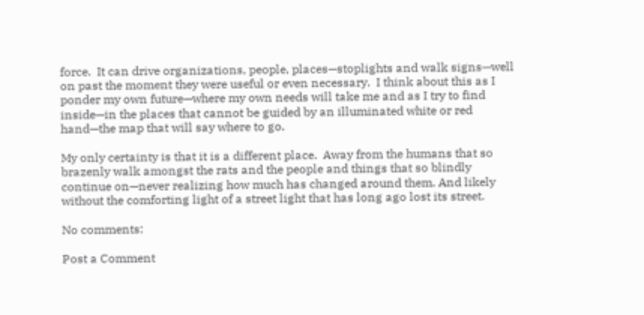force.  It can drive organizations, people, places—stoplights and walk signs—well on past the moment they were useful or even necessary.  I think about this as I ponder my own future—where my own needs will take me and as I try to find inside—in the places that cannot be guided by an illuminated white or red hand—the map that will say where to go.

My only certainty is that it is a different place.  Away from the humans that so brazenly walk amongst the rats and the people and things that so blindly continue on—never realizing how much has changed around them. And likely without the comforting light of a street light that has long ago lost its street.

No comments:

Post a Comment